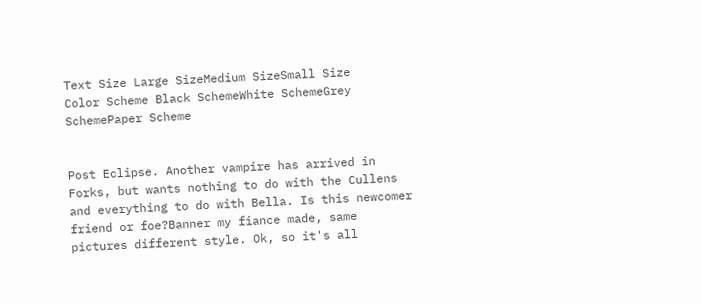Text Size Large SizeMedium SizeSmall Size    Color Scheme Black SchemeWhite SchemeGrey SchemePaper Scheme


Post Eclipse. Another vampire has arrived in Forks, but wants nothing to do with the Cullens and everything to do with Bella. Is this newcomer friend or foe?Banner my fiance made, same pictures different style. Ok, so it's all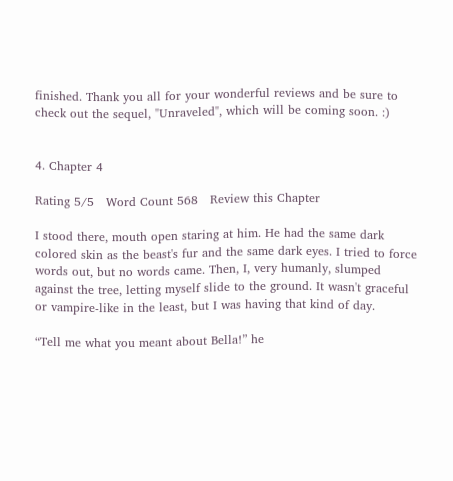finished. Thank you all for your wonderful reviews and be sure to check out the sequel, "Unraveled", which will be coming soon. :)


4. Chapter 4

Rating 5/5   Word Count 568   Review this Chapter

I stood there, mouth open staring at him. He had the same dark colored skin as the beast's fur and the same dark eyes. I tried to force words out, but no words came. Then, I, very humanly, slumped against the tree, letting myself slide to the ground. It wasn't graceful or vampire-like in the least, but I was having that kind of day.

“Tell me what you meant about Bella!” he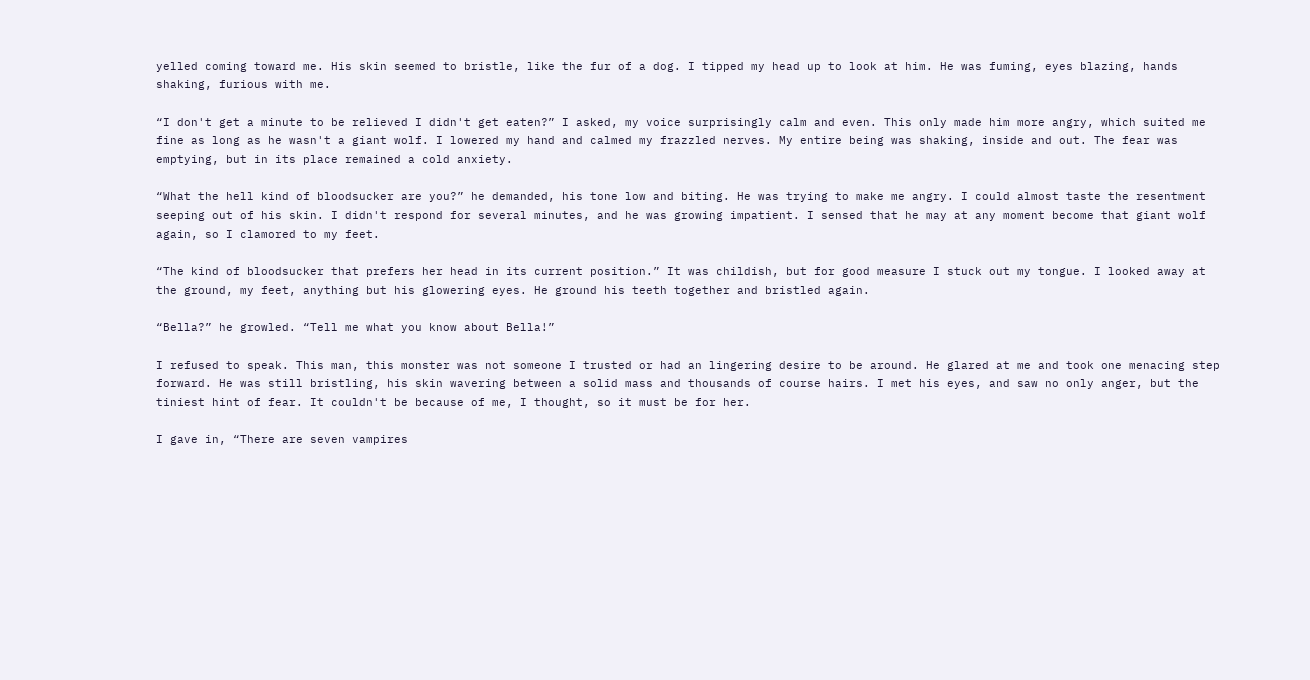yelled coming toward me. His skin seemed to bristle, like the fur of a dog. I tipped my head up to look at him. He was fuming, eyes blazing, hands shaking, furious with me.

“I don't get a minute to be relieved I didn't get eaten?” I asked, my voice surprisingly calm and even. This only made him more angry, which suited me fine as long as he wasn't a giant wolf. I lowered my hand and calmed my frazzled nerves. My entire being was shaking, inside and out. The fear was emptying, but in its place remained a cold anxiety.

“What the hell kind of bloodsucker are you?” he demanded, his tone low and biting. He was trying to make me angry. I could almost taste the resentment seeping out of his skin. I didn't respond for several minutes, and he was growing impatient. I sensed that he may at any moment become that giant wolf again, so I clamored to my feet.

“The kind of bloodsucker that prefers her head in its current position.” It was childish, but for good measure I stuck out my tongue. I looked away at the ground, my feet, anything but his glowering eyes. He ground his teeth together and bristled again.

“Bella?” he growled. “Tell me what you know about Bella!”

I refused to speak. This man, this monster was not someone I trusted or had an lingering desire to be around. He glared at me and took one menacing step forward. He was still bristling, his skin wavering between a solid mass and thousands of course hairs. I met his eyes, and saw no only anger, but the tiniest hint of fear. It couldn't be because of me, I thought, so it must be for her.

I gave in, “There are seven vampires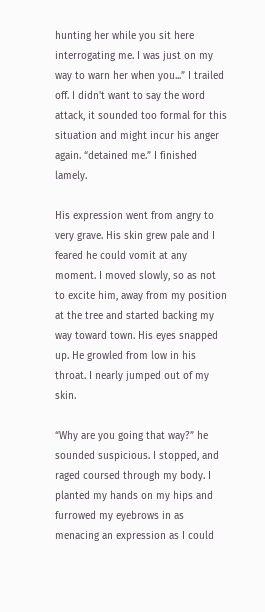hunting her while you sit here interrogating me. I was just on my way to warn her when you...” I trailed off. I didn't want to say the word attack, it sounded too formal for this situation and might incur his anger again. “detained me.” I finished lamely.

His expression went from angry to very grave. His skin grew pale and I feared he could vomit at any moment. I moved slowly, so as not to excite him, away from my position at the tree and started backing my way toward town. His eyes snapped up. He growled from low in his throat. I nearly jumped out of my skin.

“Why are you going that way?” he sounded suspicious. I stopped, and raged coursed through my body. I planted my hands on my hips and furrowed my eyebrows in as menacing an expression as I could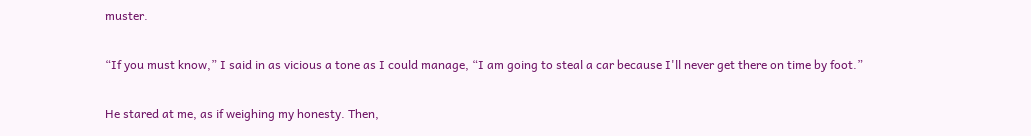muster.

“If you must know,” I said in as vicious a tone as I could manage, “I am going to steal a car because I'll never get there on time by foot.”

He stared at me, as if weighing my honesty. Then,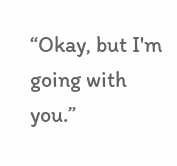“Okay, but I'm going with you.”